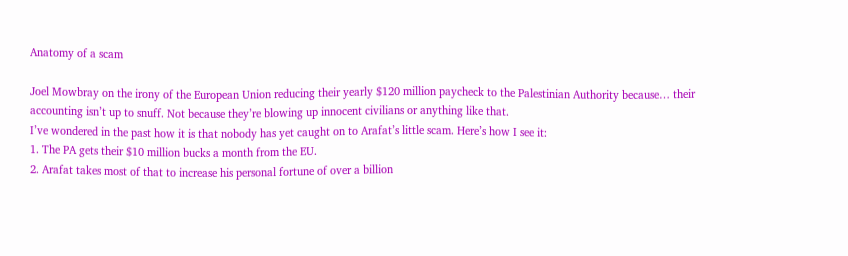Anatomy of a scam

Joel Mowbray on the irony of the European Union reducing their yearly $120 million paycheck to the Palestinian Authority because… their accounting isn’t up to snuff. Not because they’re blowing up innocent civilians or anything like that.
I’ve wondered in the past how it is that nobody has yet caught on to Arafat’s little scam. Here’s how I see it:
1. The PA gets their $10 million bucks a month from the EU.
2. Arafat takes most of that to increase his personal fortune of over a billion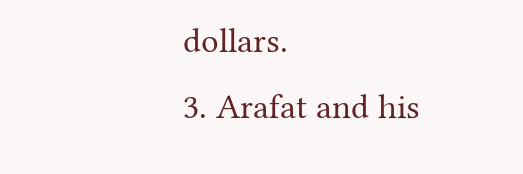dollars.
3. Arafat and his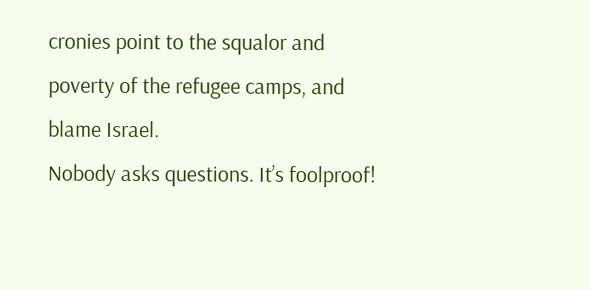cronies point to the squalor and poverty of the refugee camps, and blame Israel.
Nobody asks questions. It’s foolproof!